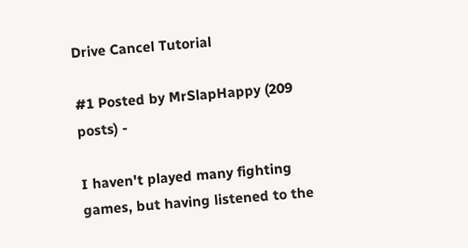Drive Cancel Tutorial

#1 Posted by MrSlapHappy (209 posts) -

I haven't played many fighting games, but having listened to the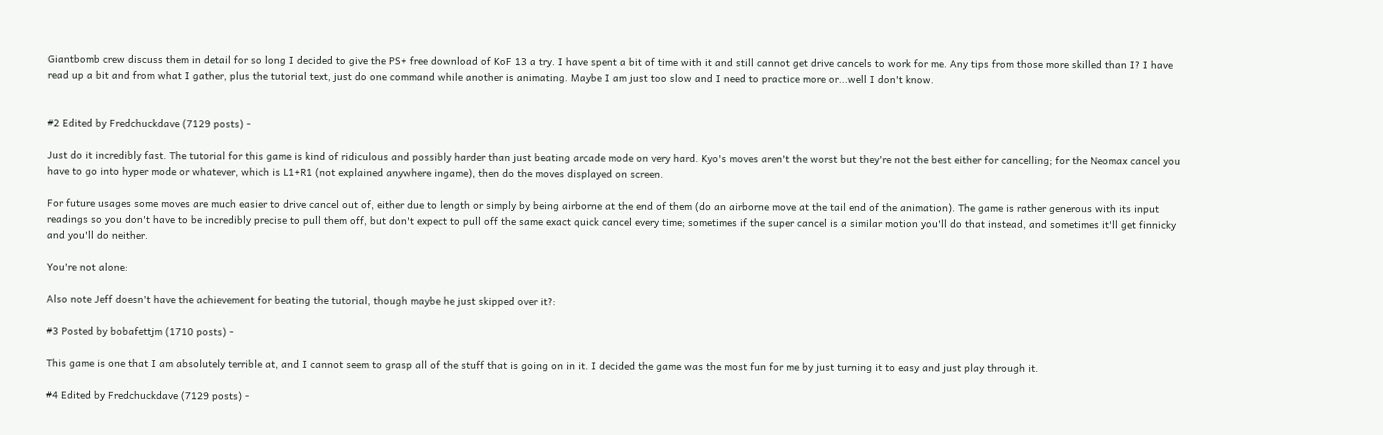Giantbomb crew discuss them in detail for so long I decided to give the PS+ free download of KoF 13 a try. I have spent a bit of time with it and still cannot get drive cancels to work for me. Any tips from those more skilled than I? I have read up a bit and from what I gather, plus the tutorial text, just do one command while another is animating. Maybe I am just too slow and I need to practice more or...well I don't know.


#2 Edited by Fredchuckdave (7129 posts) -

Just do it incredibly fast. The tutorial for this game is kind of ridiculous and possibly harder than just beating arcade mode on very hard. Kyo's moves aren't the worst but they're not the best either for cancelling; for the Neomax cancel you have to go into hyper mode or whatever, which is L1+R1 (not explained anywhere ingame), then do the moves displayed on screen.

For future usages some moves are much easier to drive cancel out of, either due to length or simply by being airborne at the end of them (do an airborne move at the tail end of the animation). The game is rather generous with its input readings so you don't have to be incredibly precise to pull them off, but don't expect to pull off the same exact quick cancel every time; sometimes if the super cancel is a similar motion you'll do that instead, and sometimes it'll get finnicky and you'll do neither.

You're not alone:

Also note Jeff doesn't have the achievement for beating the tutorial, though maybe he just skipped over it?:

#3 Posted by bobafettjm (1710 posts) -

This game is one that I am absolutely terrible at, and I cannot seem to grasp all of the stuff that is going on in it. I decided the game was the most fun for me by just turning it to easy and just play through it.

#4 Edited by Fredchuckdave (7129 posts) -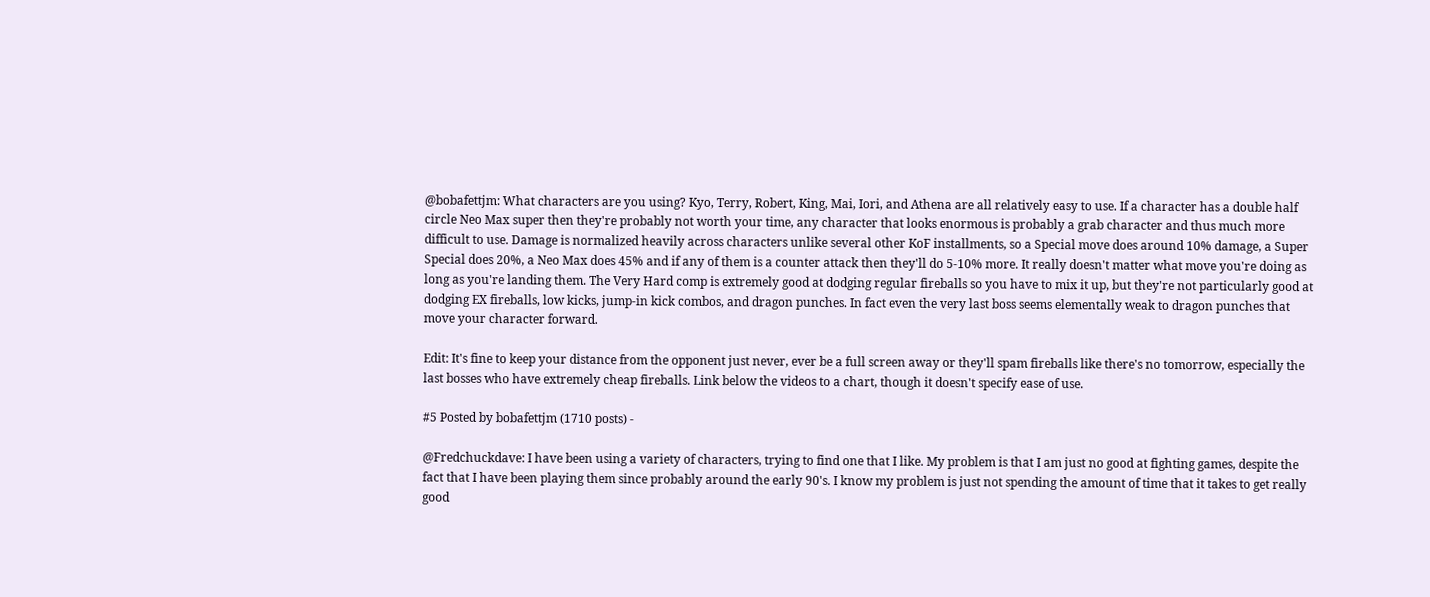@bobafettjm: What characters are you using? Kyo, Terry, Robert, King, Mai, Iori, and Athena are all relatively easy to use. If a character has a double half circle Neo Max super then they're probably not worth your time, any character that looks enormous is probably a grab character and thus much more difficult to use. Damage is normalized heavily across characters unlike several other KoF installments, so a Special move does around 10% damage, a Super Special does 20%, a Neo Max does 45% and if any of them is a counter attack then they'll do 5-10% more. It really doesn't matter what move you're doing as long as you're landing them. The Very Hard comp is extremely good at dodging regular fireballs so you have to mix it up, but they're not particularly good at dodging EX fireballs, low kicks, jump-in kick combos, and dragon punches. In fact even the very last boss seems elementally weak to dragon punches that move your character forward.

Edit: It's fine to keep your distance from the opponent just never, ever be a full screen away or they'll spam fireballs like there's no tomorrow, especially the last bosses who have extremely cheap fireballs. Link below the videos to a chart, though it doesn't specify ease of use.

#5 Posted by bobafettjm (1710 posts) -

@Fredchuckdave: I have been using a variety of characters, trying to find one that I like. My problem is that I am just no good at fighting games, despite the fact that I have been playing them since probably around the early 90's. I know my problem is just not spending the amount of time that it takes to get really good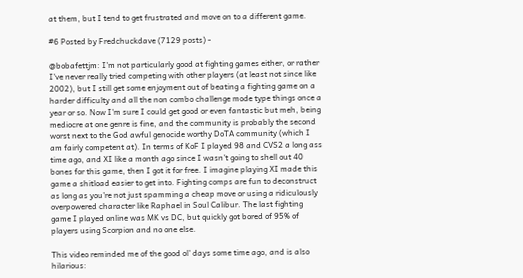at them, but I tend to get frustrated and move on to a different game.

#6 Posted by Fredchuckdave (7129 posts) -

@bobafettjm: I'm not particularly good at fighting games either, or rather I've never really tried competing with other players (at least not since like 2002), but I still get some enjoyment out of beating a fighting game on a harder difficulty and all the non combo challenge mode type things once a year or so. Now I'm sure I could get good or even fantastic but meh, being mediocre at one genre is fine, and the community is probably the second worst next to the God awful genocide worthy DoTA community (which I am fairly competent at). In terms of KoF I played 98 and CVS2 a long ass time ago, and XI like a month ago since I wasn't going to shell out 40 bones for this game, then I got it for free. I imagine playing XI made this game a shitload easier to get into. Fighting comps are fun to deconstruct as long as you're not just spamming a cheap move or using a ridiculously overpowered character like Raphael in Soul Calibur. The last fighting game I played online was MK vs DC, but quickly got bored of 95% of players using Scorpion and no one else.

This video reminded me of the good ol' days some time ago, and is also hilarious: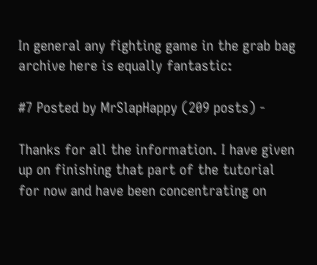In general any fighting game in the grab bag archive here is equally fantastic:

#7 Posted by MrSlapHappy (209 posts) -

Thanks for all the information. I have given up on finishing that part of the tutorial for now and have been concentrating on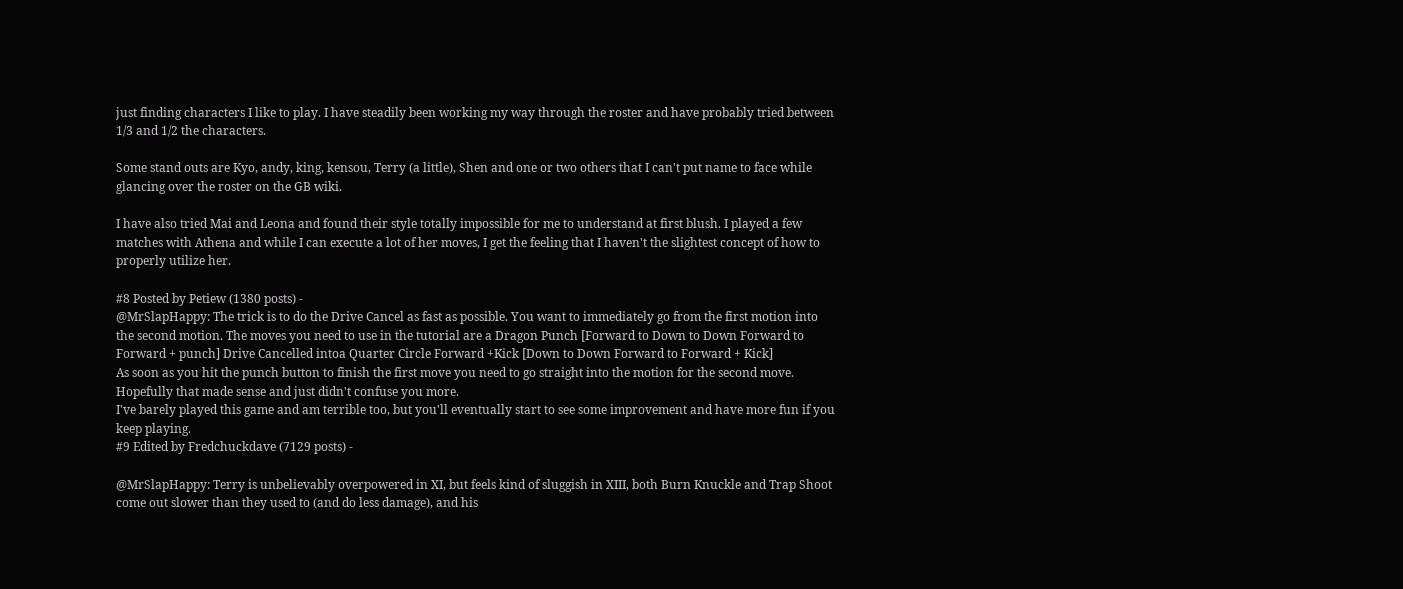just finding characters I like to play. I have steadily been working my way through the roster and have probably tried between 1/3 and 1/2 the characters.

Some stand outs are Kyo, andy, king, kensou, Terry (a little), Shen and one or two others that I can't put name to face while glancing over the roster on the GB wiki.

I have also tried Mai and Leona and found their style totally impossible for me to understand at first blush. I played a few matches with Athena and while I can execute a lot of her moves, I get the feeling that I haven't the slightest concept of how to properly utilize her.

#8 Posted by Petiew (1380 posts) -
@MrSlapHappy: The trick is to do the Drive Cancel as fast as possible. You want to immediately go from the first motion into the second motion. The moves you need to use in the tutorial are a Dragon Punch [Forward to Down to Down Forward to Forward + punch] Drive Cancelled intoa Quarter Circle Forward +Kick [Down to Down Forward to Forward + Kick]
As soon as you hit the punch button to finish the first move you need to go straight into the motion for the second move. Hopefully that made sense and just didn't confuse you more.
I've barely played this game and am terrible too, but you'll eventually start to see some improvement and have more fun if you keep playing.
#9 Edited by Fredchuckdave (7129 posts) -

@MrSlapHappy: Terry is unbelievably overpowered in XI, but feels kind of sluggish in XIII, both Burn Knuckle and Trap Shoot come out slower than they used to (and do less damage), and his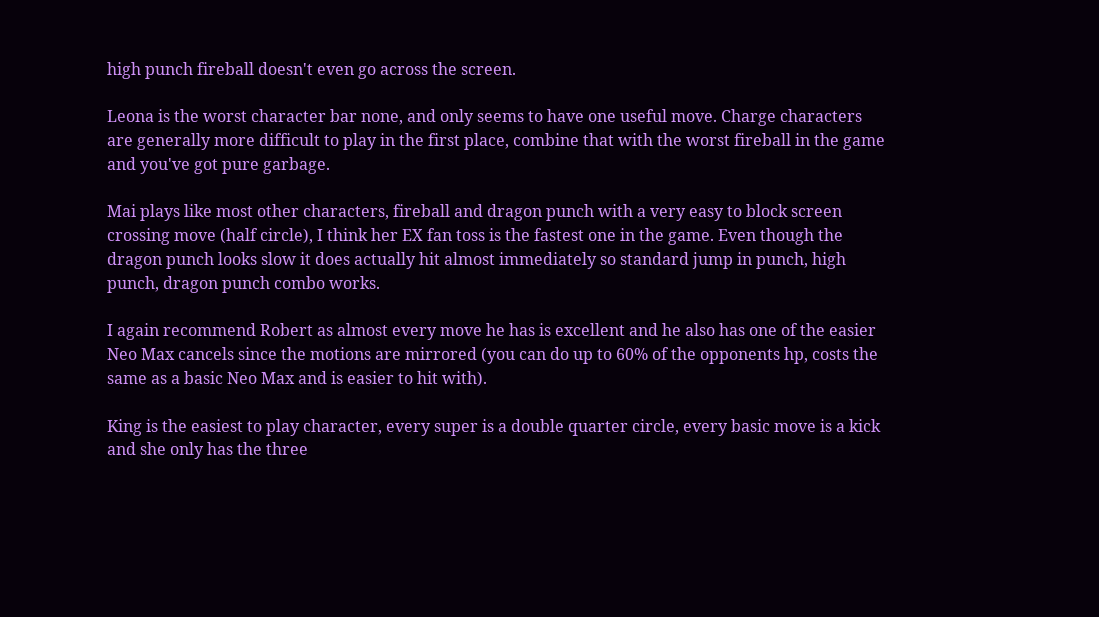high punch fireball doesn't even go across the screen.

Leona is the worst character bar none, and only seems to have one useful move. Charge characters are generally more difficult to play in the first place, combine that with the worst fireball in the game and you've got pure garbage.

Mai plays like most other characters, fireball and dragon punch with a very easy to block screen crossing move (half circle), I think her EX fan toss is the fastest one in the game. Even though the dragon punch looks slow it does actually hit almost immediately so standard jump in punch, high punch, dragon punch combo works.

I again recommend Robert as almost every move he has is excellent and he also has one of the easier Neo Max cancels since the motions are mirrored (you can do up to 60% of the opponents hp, costs the same as a basic Neo Max and is easier to hit with).

King is the easiest to play character, every super is a double quarter circle, every basic move is a kick and she only has the three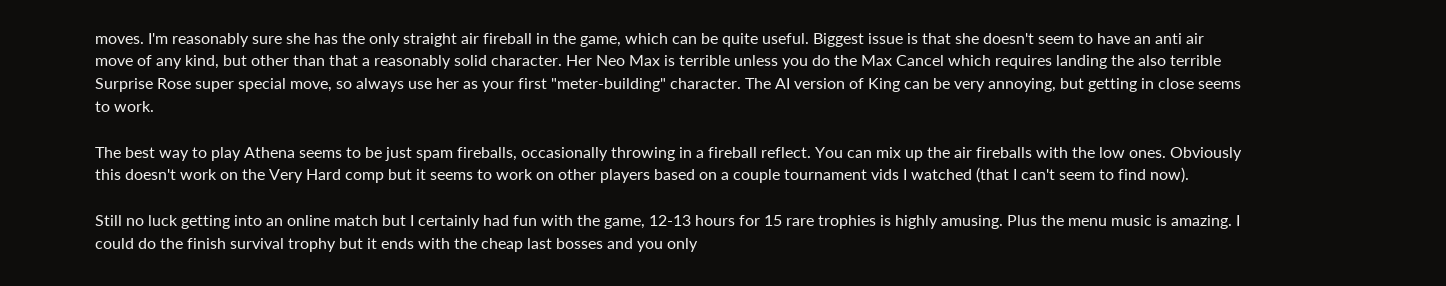moves. I'm reasonably sure she has the only straight air fireball in the game, which can be quite useful. Biggest issue is that she doesn't seem to have an anti air move of any kind, but other than that a reasonably solid character. Her Neo Max is terrible unless you do the Max Cancel which requires landing the also terrible Surprise Rose super special move, so always use her as your first "meter-building" character. The AI version of King can be very annoying, but getting in close seems to work.

The best way to play Athena seems to be just spam fireballs, occasionally throwing in a fireball reflect. You can mix up the air fireballs with the low ones. Obviously this doesn't work on the Very Hard comp but it seems to work on other players based on a couple tournament vids I watched (that I can't seem to find now).

Still no luck getting into an online match but I certainly had fun with the game, 12-13 hours for 15 rare trophies is highly amusing. Plus the menu music is amazing. I could do the finish survival trophy but it ends with the cheap last bosses and you only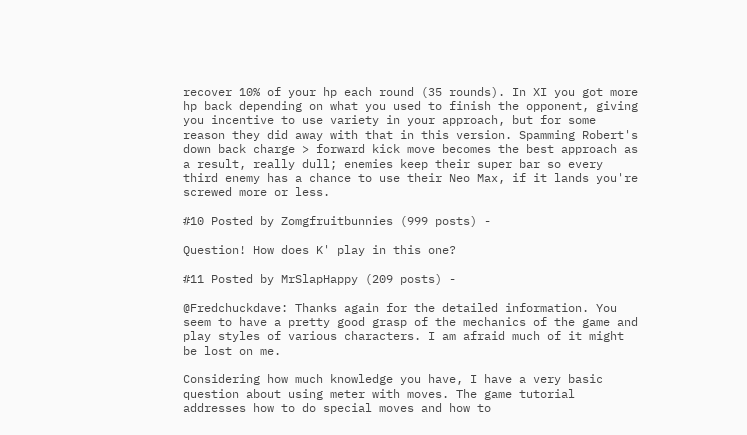recover 10% of your hp each round (35 rounds). In XI you got more hp back depending on what you used to finish the opponent, giving you incentive to use variety in your approach, but for some reason they did away with that in this version. Spamming Robert's down back charge > forward kick move becomes the best approach as a result, really dull; enemies keep their super bar so every third enemy has a chance to use their Neo Max, if it lands you're screwed more or less.

#10 Posted by Zomgfruitbunnies (999 posts) -

Question! How does K' play in this one?

#11 Posted by MrSlapHappy (209 posts) -

@Fredchuckdave: Thanks again for the detailed information. You seem to have a pretty good grasp of the mechanics of the game and play styles of various characters. I am afraid much of it might be lost on me.

Considering how much knowledge you have, I have a very basic question about using meter with moves. The game tutorial addresses how to do special moves and how to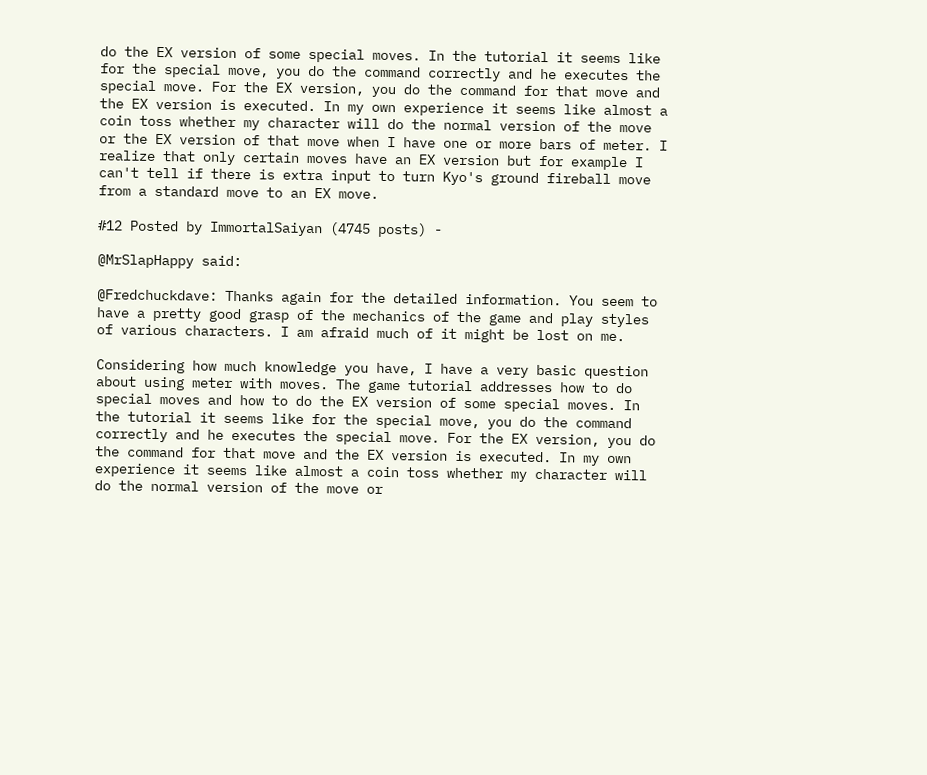do the EX version of some special moves. In the tutorial it seems like for the special move, you do the command correctly and he executes the special move. For the EX version, you do the command for that move and the EX version is executed. In my own experience it seems like almost a coin toss whether my character will do the normal version of the move or the EX version of that move when I have one or more bars of meter. I realize that only certain moves have an EX version but for example I can't tell if there is extra input to turn Kyo's ground fireball move from a standard move to an EX move.

#12 Posted by ImmortalSaiyan (4745 posts) -

@MrSlapHappy said:

@Fredchuckdave: Thanks again for the detailed information. You seem to have a pretty good grasp of the mechanics of the game and play styles of various characters. I am afraid much of it might be lost on me.

Considering how much knowledge you have, I have a very basic question about using meter with moves. The game tutorial addresses how to do special moves and how to do the EX version of some special moves. In the tutorial it seems like for the special move, you do the command correctly and he executes the special move. For the EX version, you do the command for that move and the EX version is executed. In my own experience it seems like almost a coin toss whether my character will do the normal version of the move or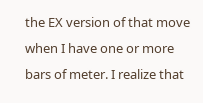the EX version of that move when I have one or more bars of meter. I realize that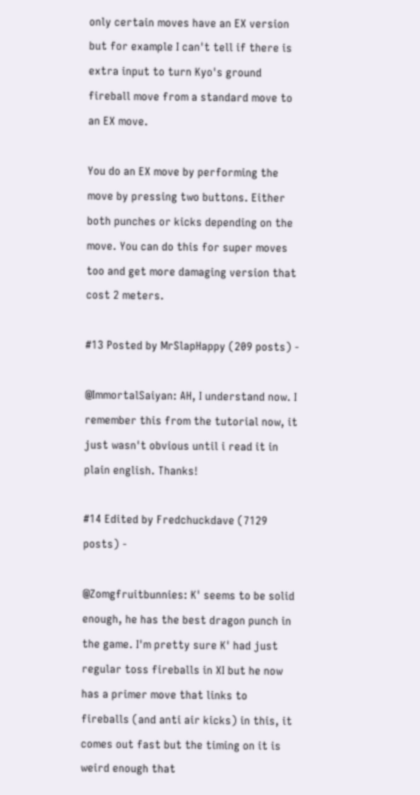only certain moves have an EX version but for example I can't tell if there is extra input to turn Kyo's ground fireball move from a standard move to an EX move.

You do an EX move by performing the move by pressing two buttons. Either both punches or kicks depending on the move. You can do this for super moves too and get more damaging version that cost 2 meters.

#13 Posted by MrSlapHappy (209 posts) -

@ImmortalSaiyan: AH, I understand now. I remember this from the tutorial now, it just wasn't obvious until i read it in plain english. Thanks!

#14 Edited by Fredchuckdave (7129 posts) -

@Zomgfruitbunnies: K' seems to be solid enough, he has the best dragon punch in the game. I'm pretty sure K' had just regular toss fireballs in XI but he now has a primer move that links to fireballs (and anti air kicks) in this, it comes out fast but the timing on it is weird enough that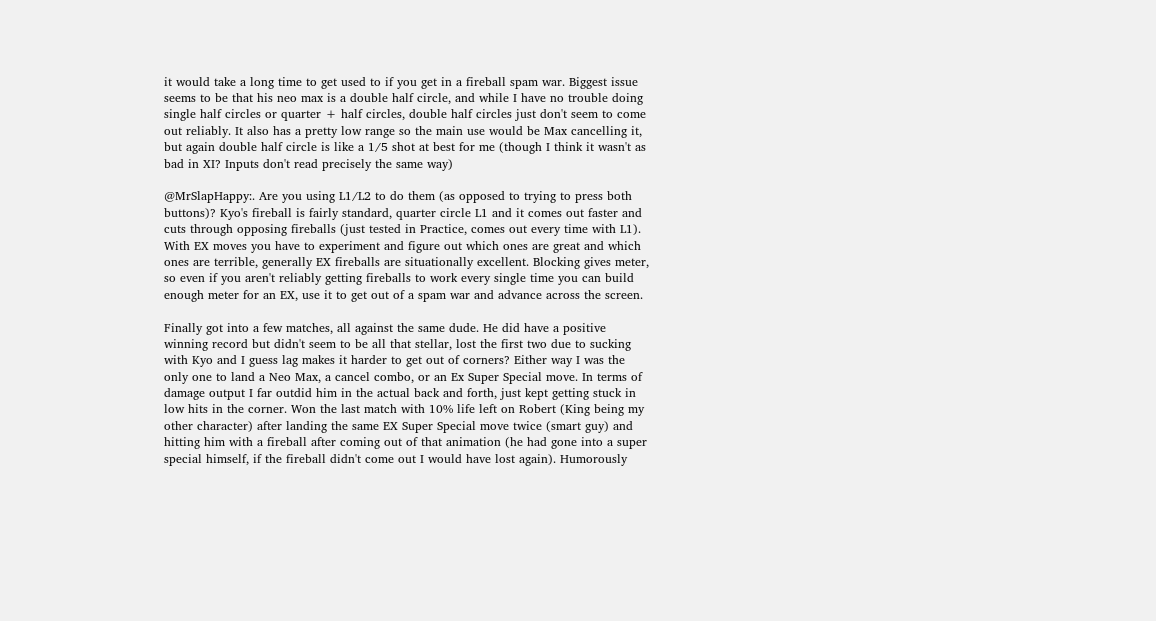it would take a long time to get used to if you get in a fireball spam war. Biggest issue seems to be that his neo max is a double half circle, and while I have no trouble doing single half circles or quarter + half circles, double half circles just don't seem to come out reliably. It also has a pretty low range so the main use would be Max cancelling it, but again double half circle is like a 1/5 shot at best for me (though I think it wasn't as bad in XI? Inputs don't read precisely the same way)

@MrSlapHappy:. Are you using L1/L2 to do them (as opposed to trying to press both buttons)? Kyo's fireball is fairly standard, quarter circle L1 and it comes out faster and cuts through opposing fireballs (just tested in Practice, comes out every time with L1). With EX moves you have to experiment and figure out which ones are great and which ones are terrible, generally EX fireballs are situationally excellent. Blocking gives meter, so even if you aren't reliably getting fireballs to work every single time you can build enough meter for an EX, use it to get out of a spam war and advance across the screen.

Finally got into a few matches, all against the same dude. He did have a positive winning record but didn't seem to be all that stellar, lost the first two due to sucking with Kyo and I guess lag makes it harder to get out of corners? Either way I was the only one to land a Neo Max, a cancel combo, or an Ex Super Special move. In terms of damage output I far outdid him in the actual back and forth, just kept getting stuck in low hits in the corner. Won the last match with 10% life left on Robert (King being my other character) after landing the same EX Super Special move twice (smart guy) and hitting him with a fireball after coming out of that animation (he had gone into a super special himself, if the fireball didn't come out I would have lost again). Humorously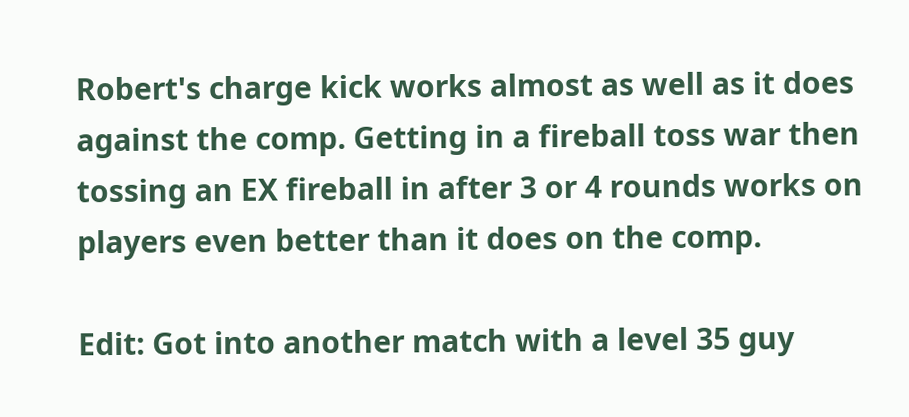Robert's charge kick works almost as well as it does against the comp. Getting in a fireball toss war then tossing an EX fireball in after 3 or 4 rounds works on players even better than it does on the comp.

Edit: Got into another match with a level 35 guy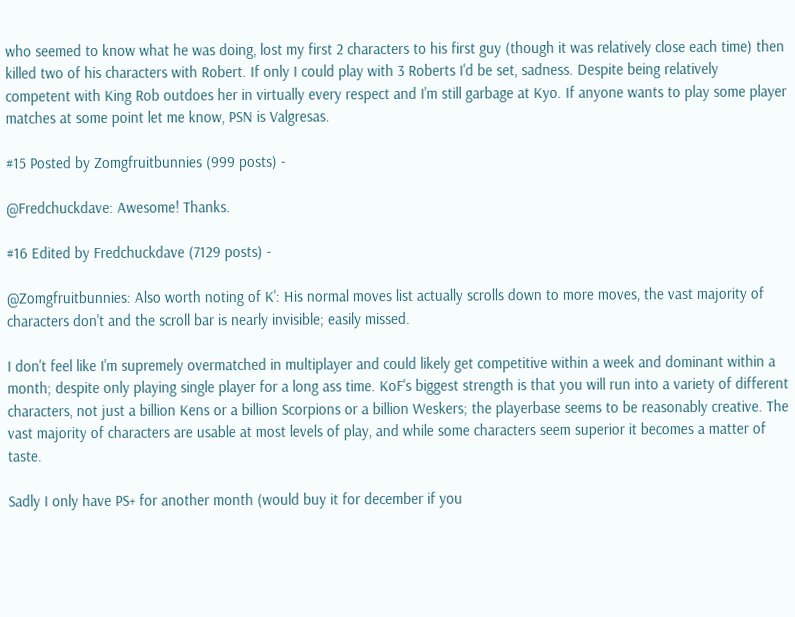who seemed to know what he was doing, lost my first 2 characters to his first guy (though it was relatively close each time) then killed two of his characters with Robert. If only I could play with 3 Roberts I'd be set, sadness. Despite being relatively competent with King Rob outdoes her in virtually every respect and I'm still garbage at Kyo. If anyone wants to play some player matches at some point let me know, PSN is Valgresas.

#15 Posted by Zomgfruitbunnies (999 posts) -

@Fredchuckdave: Awesome! Thanks.

#16 Edited by Fredchuckdave (7129 posts) -

@Zomgfruitbunnies: Also worth noting of K': His normal moves list actually scrolls down to more moves, the vast majority of characters don't and the scroll bar is nearly invisible; easily missed.

I don't feel like I'm supremely overmatched in multiplayer and could likely get competitive within a week and dominant within a month; despite only playing single player for a long ass time. KoF's biggest strength is that you will run into a variety of different characters, not just a billion Kens or a billion Scorpions or a billion Weskers; the playerbase seems to be reasonably creative. The vast majority of characters are usable at most levels of play, and while some characters seem superior it becomes a matter of taste.

Sadly I only have PS+ for another month (would buy it for december if you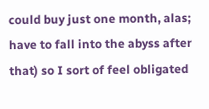could buy just one month, alas; have to fall into the abyss after that) so I sort of feel obligated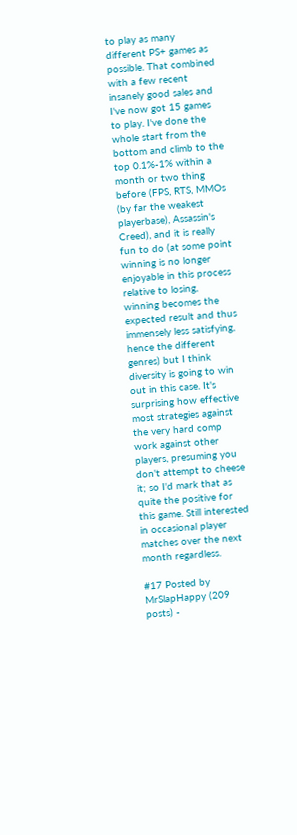to play as many different PS+ games as possible. That combined with a few recent insanely good sales and I've now got 15 games to play. I've done the whole start from the bottom and climb to the top 0.1%-1% within a month or two thing before (FPS, RTS, MMOs (by far the weakest playerbase), Assassin's Creed), and it is really fun to do (at some point winning is no longer enjoyable in this process relative to losing, winning becomes the expected result and thus immensely less satisfying, hence the different genres) but I think diversity is going to win out in this case. It's surprising how effective most strategies against the very hard comp work against other players, presuming you don't attempt to cheese it; so I'd mark that as quite the positive for this game. Still interested in occasional player matches over the next month regardless.

#17 Posted by MrSlapHappy (209 posts) -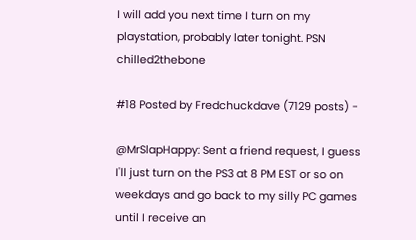I will add you next time I turn on my playstation, probably later tonight. PSN chilled2thebone

#18 Posted by Fredchuckdave (7129 posts) -

@MrSlapHappy: Sent a friend request, I guess I'll just turn on the PS3 at 8 PM EST or so on weekdays and go back to my silly PC games until I receive an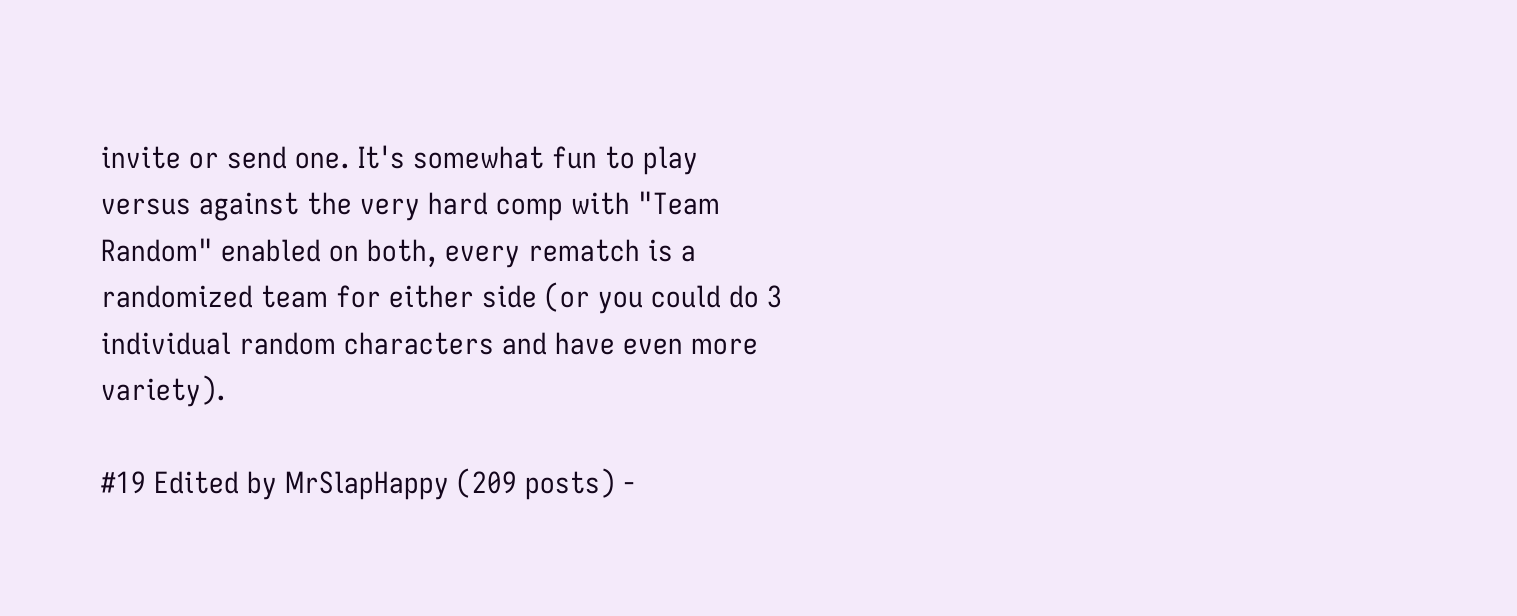invite or send one. It's somewhat fun to play versus against the very hard comp with "Team Random" enabled on both, every rematch is a randomized team for either side (or you could do 3 individual random characters and have even more variety).

#19 Edited by MrSlapHappy (209 posts) -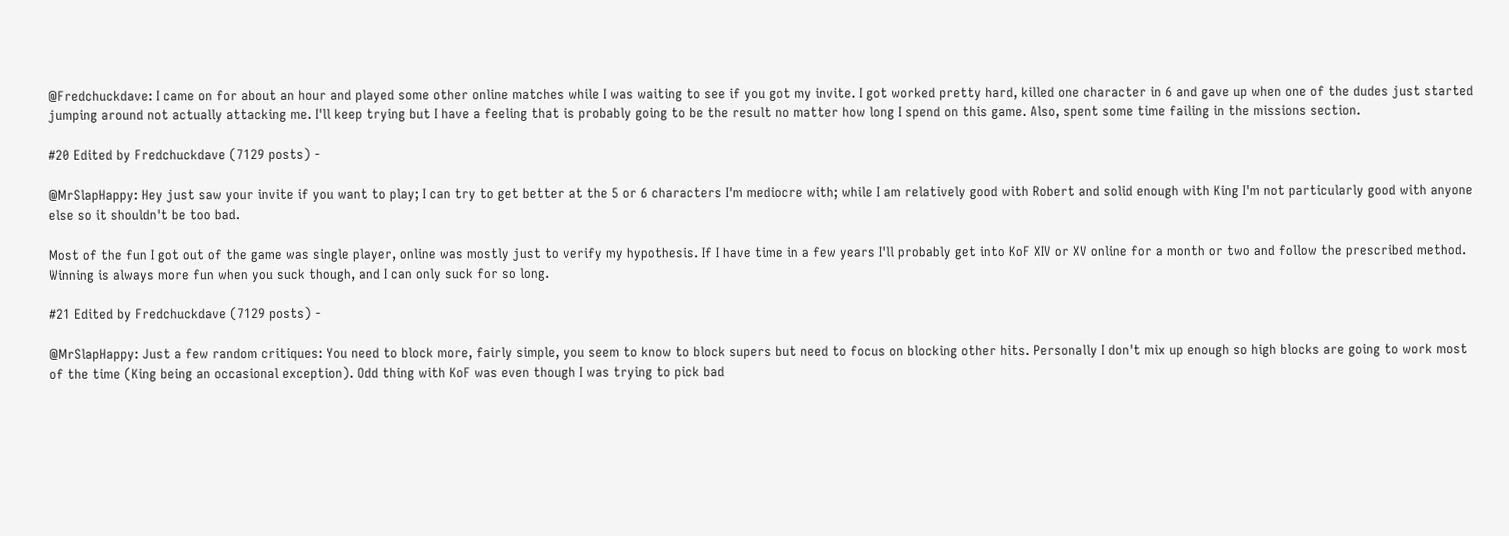@Fredchuckdave: I came on for about an hour and played some other online matches while I was waiting to see if you got my invite. I got worked pretty hard, killed one character in 6 and gave up when one of the dudes just started jumping around not actually attacking me. I'll keep trying but I have a feeling that is probably going to be the result no matter how long I spend on this game. Also, spent some time failing in the missions section.

#20 Edited by Fredchuckdave (7129 posts) -

@MrSlapHappy: Hey just saw your invite if you want to play; I can try to get better at the 5 or 6 characters I'm mediocre with; while I am relatively good with Robert and solid enough with King I'm not particularly good with anyone else so it shouldn't be too bad.

Most of the fun I got out of the game was single player, online was mostly just to verify my hypothesis. If I have time in a few years I'll probably get into KoF XIV or XV online for a month or two and follow the prescribed method. Winning is always more fun when you suck though, and I can only suck for so long.

#21 Edited by Fredchuckdave (7129 posts) -

@MrSlapHappy: Just a few random critiques: You need to block more, fairly simple, you seem to know to block supers but need to focus on blocking other hits. Personally I don't mix up enough so high blocks are going to work most of the time (King being an occasional exception). Odd thing with KoF was even though I was trying to pick bad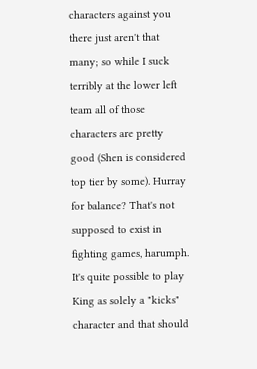characters against you there just aren't that many; so while I suck terribly at the lower left team all of those characters are pretty good (Shen is considered top tier by some). Hurray for balance? That's not supposed to exist in fighting games, harumph. It's quite possible to play King as solely a "kicks" character and that should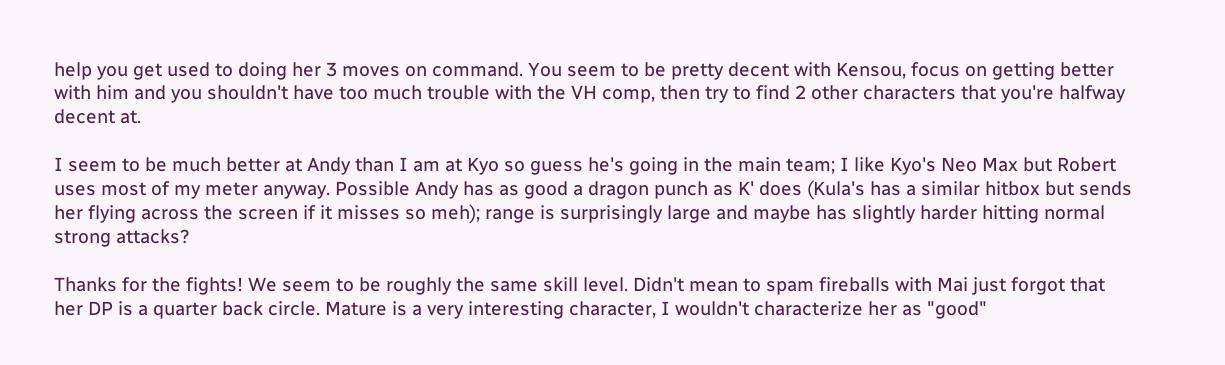help you get used to doing her 3 moves on command. You seem to be pretty decent with Kensou, focus on getting better with him and you shouldn't have too much trouble with the VH comp, then try to find 2 other characters that you're halfway decent at.

I seem to be much better at Andy than I am at Kyo so guess he's going in the main team; I like Kyo's Neo Max but Robert uses most of my meter anyway. Possible Andy has as good a dragon punch as K' does (Kula's has a similar hitbox but sends her flying across the screen if it misses so meh); range is surprisingly large and maybe has slightly harder hitting normal strong attacks?

Thanks for the fights! We seem to be roughly the same skill level. Didn't mean to spam fireballs with Mai just forgot that her DP is a quarter back circle. Mature is a very interesting character, I wouldn't characterize her as "good"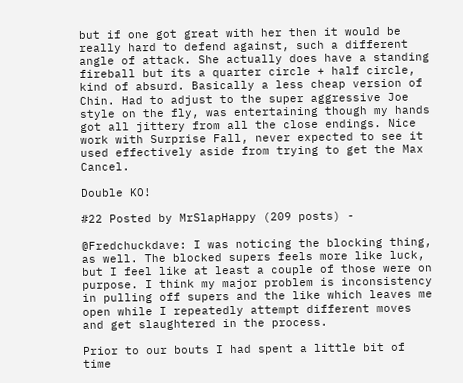but if one got great with her then it would be really hard to defend against, such a different angle of attack. She actually does have a standing fireball but its a quarter circle + half circle, kind of absurd. Basically a less cheap version of Chin. Had to adjust to the super aggressive Joe style on the fly, was entertaining though my hands got all jittery from all the close endings. Nice work with Surprise Fall, never expected to see it used effectively aside from trying to get the Max Cancel.

Double KO!

#22 Posted by MrSlapHappy (209 posts) -

@Fredchuckdave: I was noticing the blocking thing, as well. The blocked supers feels more like luck, but I feel like at least a couple of those were on purpose. I think my major problem is inconsistency in pulling off supers and the like which leaves me open while I repeatedly attempt different moves and get slaughtered in the process.

Prior to our bouts I had spent a little bit of time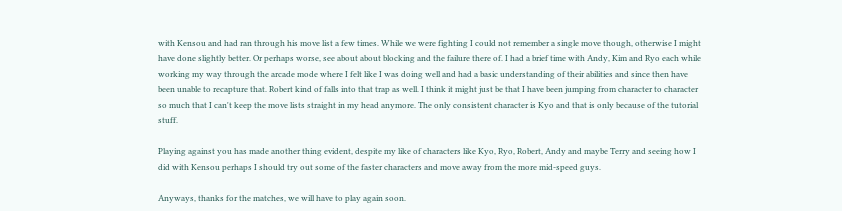with Kensou and had ran through his move list a few times. While we were fighting I could not remember a single move though, otherwise I might have done slightly better. Or perhaps worse, see about about blocking and the failure there of. I had a brief time with Andy, Kim and Ryo each while working my way through the arcade mode where I felt like I was doing well and had a basic understanding of their abilities and since then have been unable to recapture that. Robert kind of falls into that trap as well. I think it might just be that I have been jumping from character to character so much that I can't keep the move lists straight in my head anymore. The only consistent character is Kyo and that is only because of the tutorial stuff.

Playing against you has made another thing evident, despite my like of characters like Kyo, Ryo, Robert, Andy and maybe Terry and seeing how I did with Kensou perhaps I should try out some of the faster characters and move away from the more mid-speed guys.

Anyways, thanks for the matches, we will have to play again soon.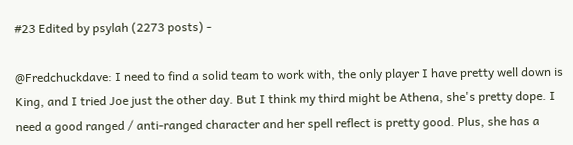#23 Edited by psylah (2273 posts) -

@Fredchuckdave: I need to find a solid team to work with, the only player I have pretty well down is King, and I tried Joe just the other day. But I think my third might be Athena, she's pretty dope. I need a good ranged / anti-ranged character and her spell reflect is pretty good. Plus, she has a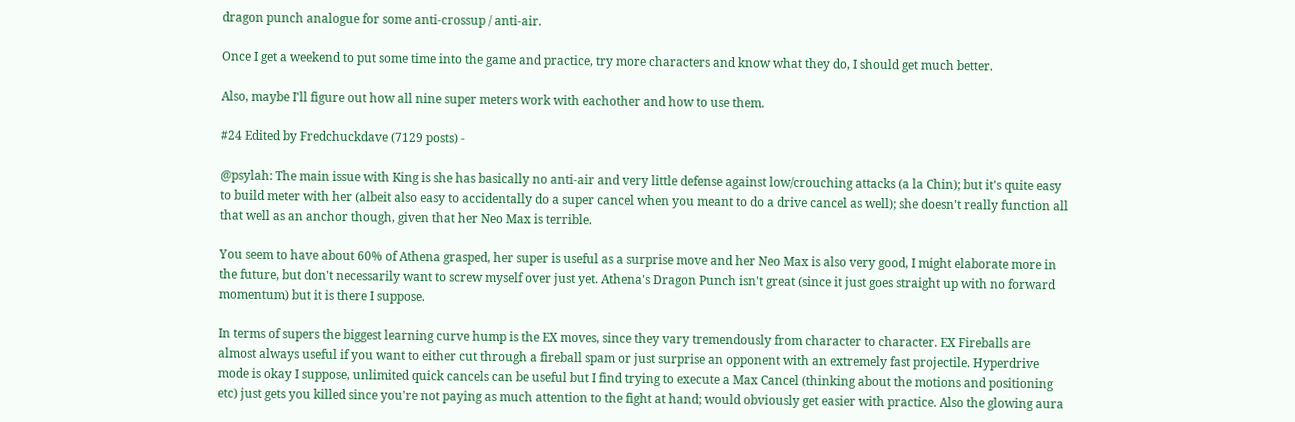dragon punch analogue for some anti-crossup / anti-air.

Once I get a weekend to put some time into the game and practice, try more characters and know what they do, I should get much better.

Also, maybe I'll figure out how all nine super meters work with eachother and how to use them.

#24 Edited by Fredchuckdave (7129 posts) -

@psylah: The main issue with King is she has basically no anti-air and very little defense against low/crouching attacks (a la Chin); but it's quite easy to build meter with her (albeit also easy to accidentally do a super cancel when you meant to do a drive cancel as well); she doesn't really function all that well as an anchor though, given that her Neo Max is terrible.

You seem to have about 60% of Athena grasped, her super is useful as a surprise move and her Neo Max is also very good, I might elaborate more in the future, but don't necessarily want to screw myself over just yet. Athena's Dragon Punch isn't great (since it just goes straight up with no forward momentum) but it is there I suppose.

In terms of supers the biggest learning curve hump is the EX moves, since they vary tremendously from character to character. EX Fireballs are almost always useful if you want to either cut through a fireball spam or just surprise an opponent with an extremely fast projectile. Hyperdrive mode is okay I suppose, unlimited quick cancels can be useful but I find trying to execute a Max Cancel (thinking about the motions and positioning etc) just gets you killed since you're not paying as much attention to the fight at hand; would obviously get easier with practice. Also the glowing aura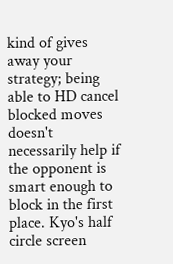kind of gives away your strategy; being able to HD cancel blocked moves doesn't necessarily help if the opponent is smart enough to block in the first place. Kyo's half circle screen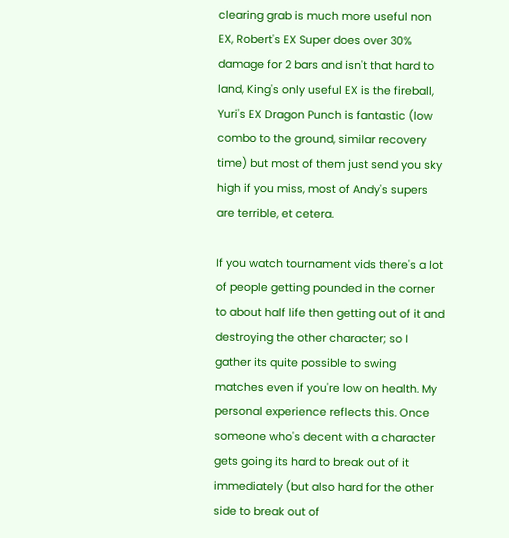clearing grab is much more useful non EX, Robert's EX Super does over 30% damage for 2 bars and isn't that hard to land, King's only useful EX is the fireball, Yuri's EX Dragon Punch is fantastic (low combo to the ground, similar recovery time) but most of them just send you sky high if you miss, most of Andy's supers are terrible, et cetera.

If you watch tournament vids there's a lot of people getting pounded in the corner to about half life then getting out of it and destroying the other character; so I gather its quite possible to swing matches even if you're low on health. My personal experience reflects this. Once someone who's decent with a character gets going its hard to break out of it immediately (but also hard for the other side to break out of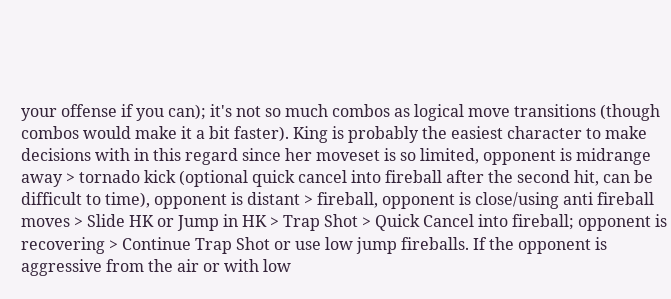your offense if you can); it's not so much combos as logical move transitions (though combos would make it a bit faster). King is probably the easiest character to make decisions with in this regard since her moveset is so limited, opponent is midrange away > tornado kick (optional quick cancel into fireball after the second hit, can be difficult to time), opponent is distant > fireball, opponent is close/using anti fireball moves > Slide HK or Jump in HK > Trap Shot > Quick Cancel into fireball; opponent is recovering > Continue Trap Shot or use low jump fireballs. If the opponent is aggressive from the air or with low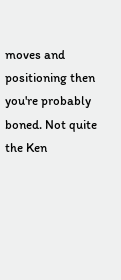moves and positioning then you're probably boned. Not quite the Ken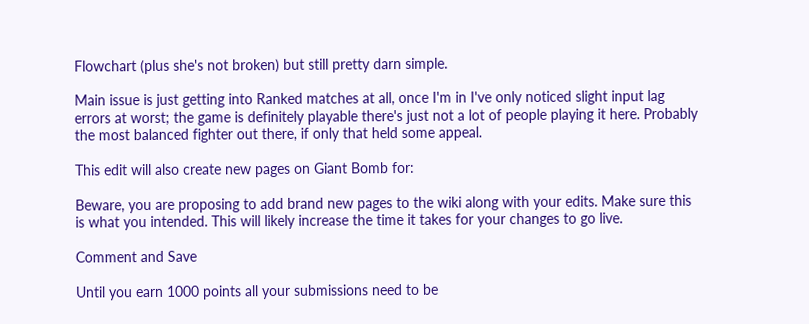Flowchart (plus she's not broken) but still pretty darn simple.

Main issue is just getting into Ranked matches at all, once I'm in I've only noticed slight input lag errors at worst; the game is definitely playable there's just not a lot of people playing it here. Probably the most balanced fighter out there, if only that held some appeal.

This edit will also create new pages on Giant Bomb for:

Beware, you are proposing to add brand new pages to the wiki along with your edits. Make sure this is what you intended. This will likely increase the time it takes for your changes to go live.

Comment and Save

Until you earn 1000 points all your submissions need to be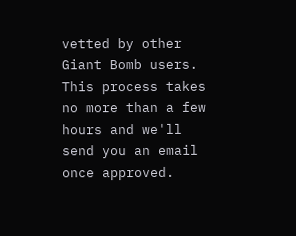vetted by other Giant Bomb users. This process takes no more than a few hours and we'll send you an email once approved.